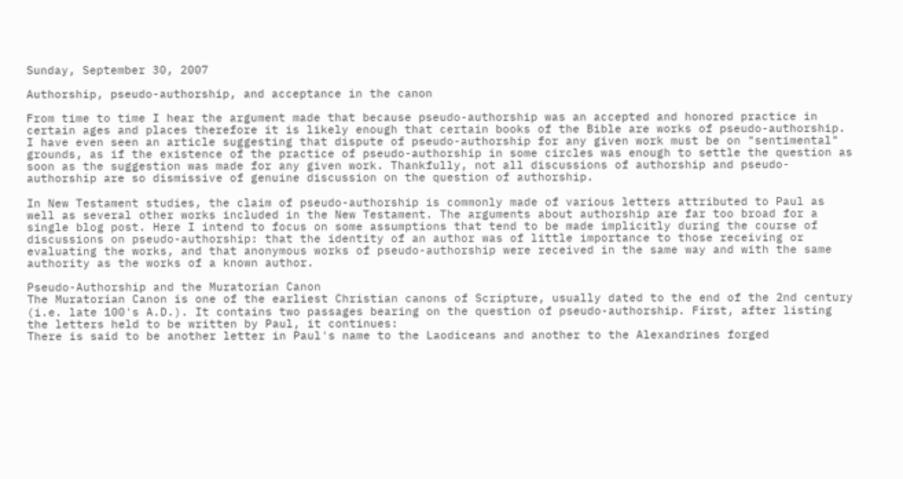Sunday, September 30, 2007

Authorship, pseudo-authorship, and acceptance in the canon

From time to time I hear the argument made that because pseudo-authorship was an accepted and honored practice in certain ages and places therefore it is likely enough that certain books of the Bible are works of pseudo-authorship. I have even seen an article suggesting that dispute of pseudo-authorship for any given work must be on "sentimental" grounds, as if the existence of the practice of pseudo-authorship in some circles was enough to settle the question as soon as the suggestion was made for any given work. Thankfully, not all discussions of authorship and pseudo-authorship are so dismissive of genuine discussion on the question of authorship.

In New Testament studies, the claim of pseudo-authorship is commonly made of various letters attributed to Paul as well as several other works included in the New Testament. The arguments about authorship are far too broad for a single blog post. Here I intend to focus on some assumptions that tend to be made implicitly during the course of discussions on pseudo-authorship: that the identity of an author was of little importance to those receiving or evaluating the works, and that anonymous works of pseudo-authorship were received in the same way and with the same authority as the works of a known author.

Pseudo-Authorship and the Muratorian Canon
The Muratorian Canon is one of the earliest Christian canons of Scripture, usually dated to the end of the 2nd century (i.e. late 100's A.D.). It contains two passages bearing on the question of pseudo-authorship. First, after listing the letters held to be written by Paul, it continues:
There is said to be another letter in Paul's name to the Laodiceans and another to the Alexandrines forged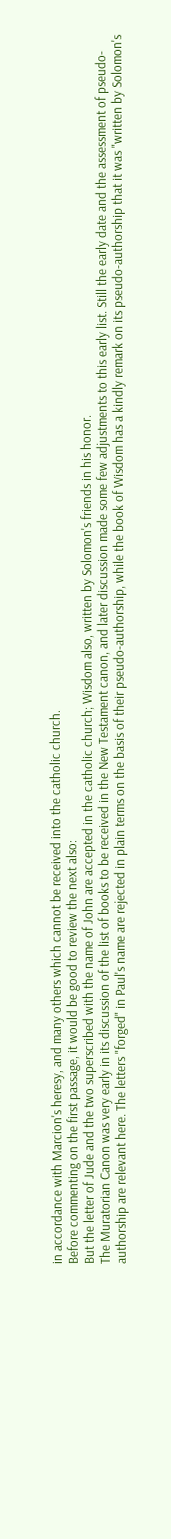in accordance with Marcion's heresy, and many others which cannot be received into the catholic church.
Before commenting on the first passage, it would be good to review the next also:
But the letter of Jude and the two superscribed with the name of John are accepted in the catholic church; Wisdom also, written by Solomon's friends in his honor.
The Muratorian Canon was very early in its discussion of the list of books to be received in the New Testament canon, and later discussion made some few adjustments to this early list. Still the early date and the assessment of pseudo-authorship are relevant here. The letters "forged" in Paul's name are rejected in plain terms on the basis of their pseudo-authorship, while the book of Wisdom has a kindly remark on its pseudo-authorship that it was "written by Solomon's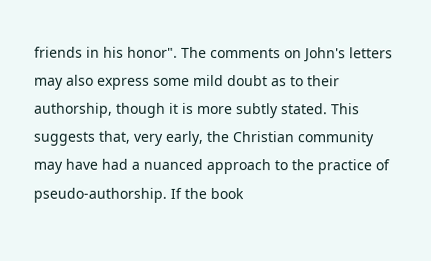friends in his honor". The comments on John's letters may also express some mild doubt as to their authorship, though it is more subtly stated. This suggests that, very early, the Christian community may have had a nuanced approach to the practice of pseudo-authorship. If the book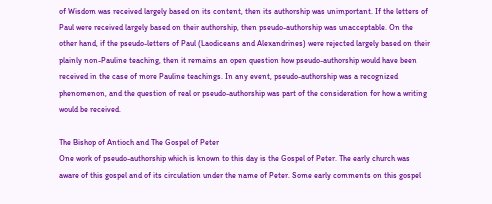of Wisdom was received largely based on its content, then its authorship was unimportant. If the letters of Paul were received largely based on their authorship, then pseudo-authorship was unacceptable. On the other hand, if the pseudo-letters of Paul (Laodiceans and Alexandrines) were rejected largely based on their plainly non-Pauline teaching, then it remains an open question how pseudo-authorship would have been received in the case of more Pauline teachings. In any event, pseudo-authorship was a recognized phenomenon, and the question of real or pseudo-authorship was part of the consideration for how a writing would be received.

The Bishop of Antioch and The Gospel of Peter
One work of pseudo-authorship which is known to this day is the Gospel of Peter. The early church was aware of this gospel and of its circulation under the name of Peter. Some early comments on this gospel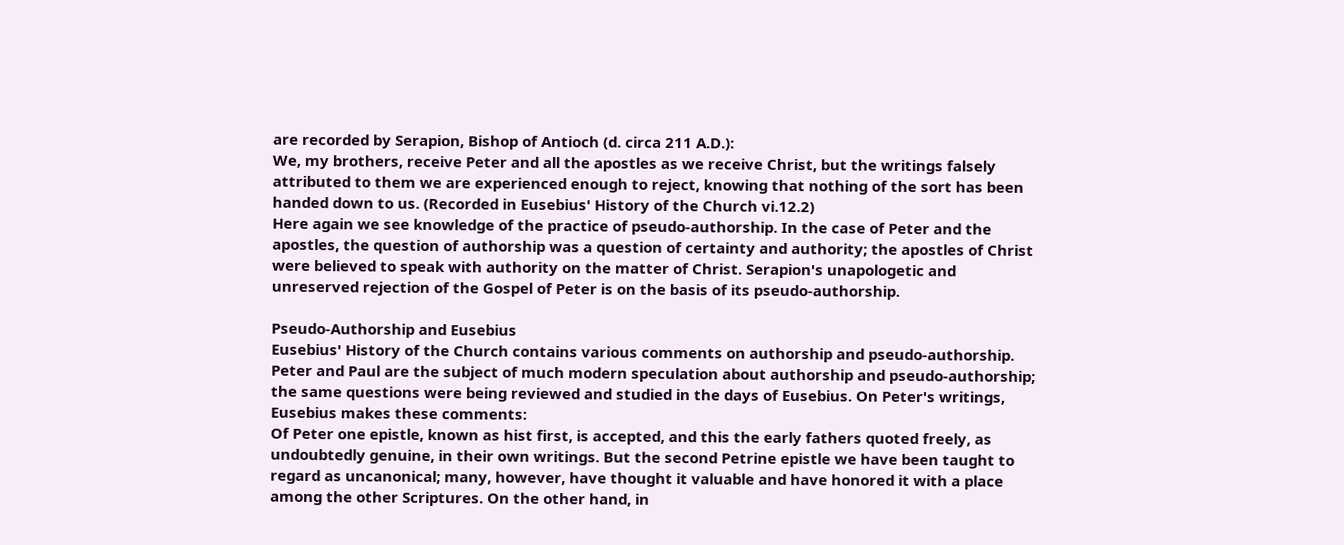are recorded by Serapion, Bishop of Antioch (d. circa 211 A.D.):
We, my brothers, receive Peter and all the apostles as we receive Christ, but the writings falsely attributed to them we are experienced enough to reject, knowing that nothing of the sort has been handed down to us. (Recorded in Eusebius' History of the Church vi.12.2)
Here again we see knowledge of the practice of pseudo-authorship. In the case of Peter and the apostles, the question of authorship was a question of certainty and authority; the apostles of Christ were believed to speak with authority on the matter of Christ. Serapion's unapologetic and unreserved rejection of the Gospel of Peter is on the basis of its pseudo-authorship.

Pseudo-Authorship and Eusebius
Eusebius' History of the Church contains various comments on authorship and pseudo-authorship. Peter and Paul are the subject of much modern speculation about authorship and pseudo-authorship; the same questions were being reviewed and studied in the days of Eusebius. On Peter's writings, Eusebius makes these comments:
Of Peter one epistle, known as hist first, is accepted, and this the early fathers quoted freely, as undoubtedly genuine, in their own writings. But the second Petrine epistle we have been taught to regard as uncanonical; many, however, have thought it valuable and have honored it with a place among the other Scriptures. On the other hand, in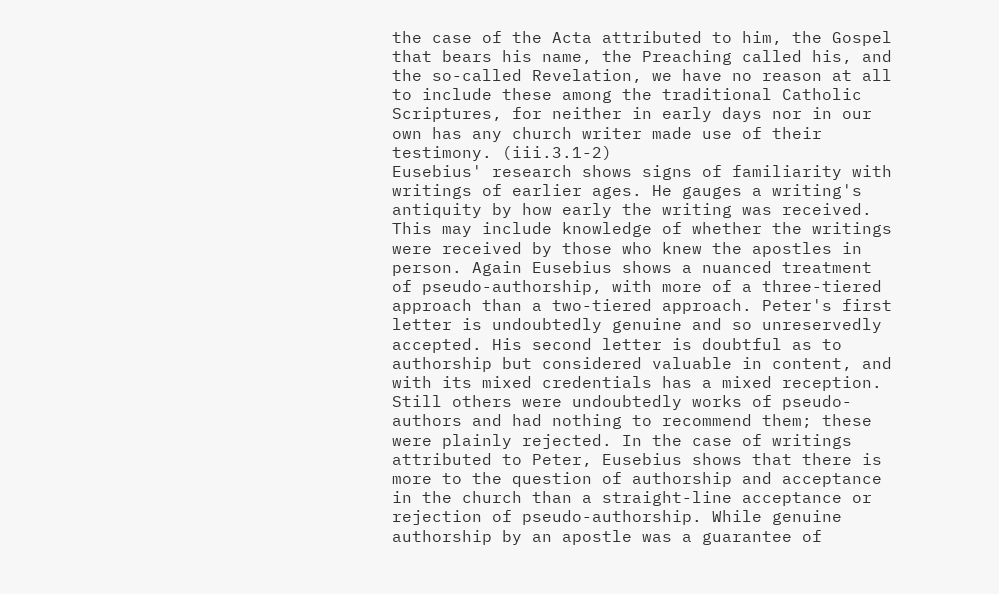the case of the Acta attributed to him, the Gospel that bears his name, the Preaching called his, and the so-called Revelation, we have no reason at all to include these among the traditional Catholic Scriptures, for neither in early days nor in our own has any church writer made use of their testimony. (iii.3.1-2)
Eusebius' research shows signs of familiarity with writings of earlier ages. He gauges a writing's antiquity by how early the writing was received. This may include knowledge of whether the writings were received by those who knew the apostles in person. Again Eusebius shows a nuanced treatment of pseudo-authorship, with more of a three-tiered approach than a two-tiered approach. Peter's first letter is undoubtedly genuine and so unreservedly accepted. His second letter is doubtful as to authorship but considered valuable in content, and with its mixed credentials has a mixed reception. Still others were undoubtedly works of pseudo-authors and had nothing to recommend them; these were plainly rejected. In the case of writings attributed to Peter, Eusebius shows that there is more to the question of authorship and acceptance in the church than a straight-line acceptance or rejection of pseudo-authorship. While genuine authorship by an apostle was a guarantee of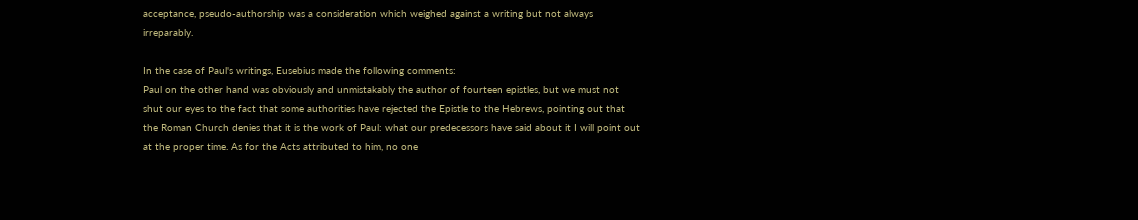acceptance, pseudo-authorship was a consideration which weighed against a writing but not always irreparably.

In the case of Paul's writings, Eusebius made the following comments:
Paul on the other hand was obviously and unmistakably the author of fourteen epistles, but we must not shut our eyes to the fact that some authorities have rejected the Epistle to the Hebrews, pointing out that the Roman Church denies that it is the work of Paul: what our predecessors have said about it I will point out at the proper time. As for the Acts attributed to him, no one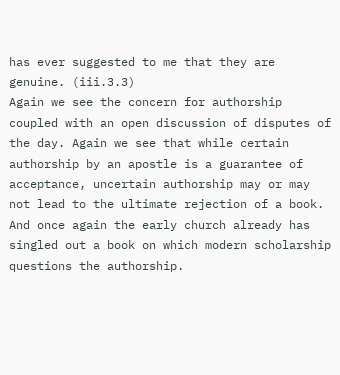has ever suggested to me that they are genuine. (iii.3.3)
Again we see the concern for authorship coupled with an open discussion of disputes of the day. Again we see that while certain authorship by an apostle is a guarantee of acceptance, uncertain authorship may or may not lead to the ultimate rejection of a book. And once again the early church already has singled out a book on which modern scholarship questions the authorship.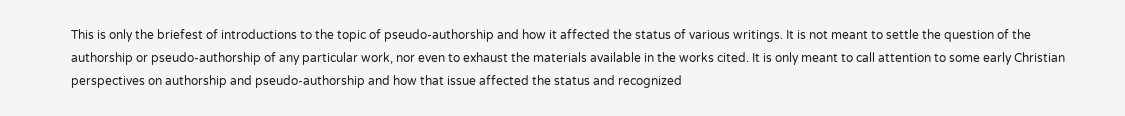This is only the briefest of introductions to the topic of pseudo-authorship and how it affected the status of various writings. It is not meant to settle the question of the authorship or pseudo-authorship of any particular work, nor even to exhaust the materials available in the works cited. It is only meant to call attention to some early Christian perspectives on authorship and pseudo-authorship and how that issue affected the status and recognized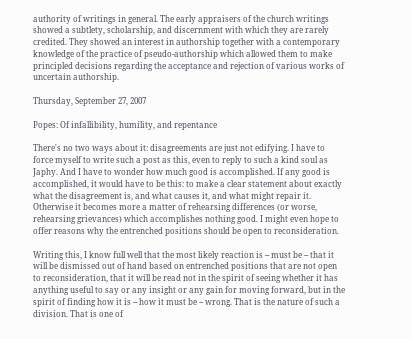authority of writings in general. The early appraisers of the church writings showed a subtlety, scholarship, and discernment with which they are rarely credited. They showed an interest in authorship together with a contemporary knowledge of the practice of pseudo-authorship which allowed them to make principled decisions regarding the acceptance and rejection of various works of uncertain authorship.

Thursday, September 27, 2007

Popes: Of infallibility, humility, and repentance

There's no two ways about it: disagreements are just not edifying. I have to force myself to write such a post as this, even to reply to such a kind soul as Japhy. And I have to wonder how much good is accomplished. If any good is accomplished, it would have to be this: to make a clear statement about exactly what the disagreement is, and what causes it, and what might repair it. Otherwise it becomes more a matter of rehearsing differences (or worse, rehearsing grievances) which accomplishes nothing good. I might even hope to offer reasons why the entrenched positions should be open to reconsideration.

Writing this, I know full well that the most likely reaction is -- must be -- that it will be dismissed out of hand based on entrenched positions that are not open to reconsideration, that it will be read not in the spirit of seeing whether it has anything useful to say or any insight or any gain for moving forward, but in the spirit of finding how it is -- how it must be -- wrong. That is the nature of such a division. That is one of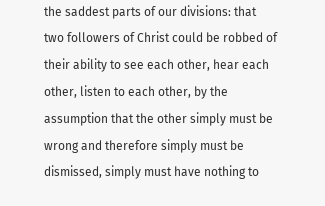the saddest parts of our divisions: that two followers of Christ could be robbed of their ability to see each other, hear each other, listen to each other, by the assumption that the other simply must be wrong and therefore simply must be dismissed, simply must have nothing to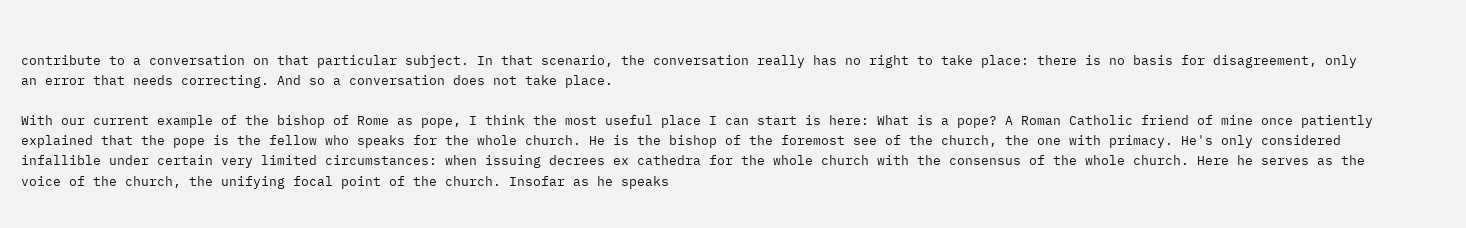contribute to a conversation on that particular subject. In that scenario, the conversation really has no right to take place: there is no basis for disagreement, only an error that needs correcting. And so a conversation does not take place.

With our current example of the bishop of Rome as pope, I think the most useful place I can start is here: What is a pope? A Roman Catholic friend of mine once patiently explained that the pope is the fellow who speaks for the whole church. He is the bishop of the foremost see of the church, the one with primacy. He's only considered infallible under certain very limited circumstances: when issuing decrees ex cathedra for the whole church with the consensus of the whole church. Here he serves as the voice of the church, the unifying focal point of the church. Insofar as he speaks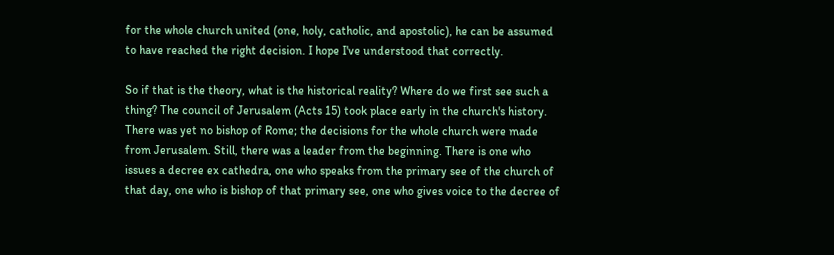for the whole church united (one, holy, catholic, and apostolic), he can be assumed to have reached the right decision. I hope I've understood that correctly.

So if that is the theory, what is the historical reality? Where do we first see such a thing? The council of Jerusalem (Acts 15) took place early in the church's history. There was yet no bishop of Rome; the decisions for the whole church were made from Jerusalem. Still, there was a leader from the beginning. There is one who issues a decree ex cathedra, one who speaks from the primary see of the church of that day, one who is bishop of that primary see, one who gives voice to the decree of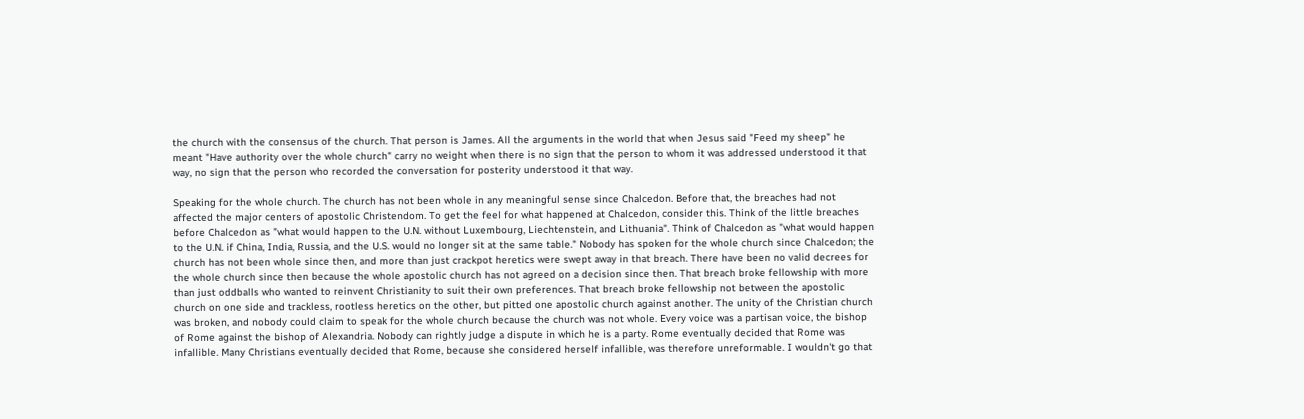the church with the consensus of the church. That person is James. All the arguments in the world that when Jesus said "Feed my sheep" he meant "Have authority over the whole church" carry no weight when there is no sign that the person to whom it was addressed understood it that way, no sign that the person who recorded the conversation for posterity understood it that way.

Speaking for the whole church. The church has not been whole in any meaningful sense since Chalcedon. Before that, the breaches had not affected the major centers of apostolic Christendom. To get the feel for what happened at Chalcedon, consider this. Think of the little breaches before Chalcedon as "what would happen to the U.N. without Luxembourg, Liechtenstein, and Lithuania". Think of Chalcedon as "what would happen to the U.N. if China, India, Russia, and the U.S. would no longer sit at the same table." Nobody has spoken for the whole church since Chalcedon; the church has not been whole since then, and more than just crackpot heretics were swept away in that breach. There have been no valid decrees for the whole church since then because the whole apostolic church has not agreed on a decision since then. That breach broke fellowship with more than just oddballs who wanted to reinvent Christianity to suit their own preferences. That breach broke fellowship not between the apostolic church on one side and trackless, rootless heretics on the other, but pitted one apostolic church against another. The unity of the Christian church was broken, and nobody could claim to speak for the whole church because the church was not whole. Every voice was a partisan voice, the bishop of Rome against the bishop of Alexandria. Nobody can rightly judge a dispute in which he is a party. Rome eventually decided that Rome was infallible. Many Christians eventually decided that Rome, because she considered herself infallible, was therefore unreformable. I wouldn't go that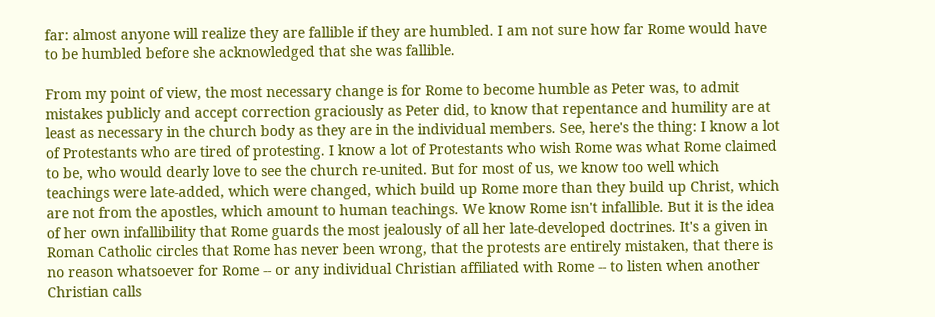far: almost anyone will realize they are fallible if they are humbled. I am not sure how far Rome would have to be humbled before she acknowledged that she was fallible.

From my point of view, the most necessary change is for Rome to become humble as Peter was, to admit mistakes publicly and accept correction graciously as Peter did, to know that repentance and humility are at least as necessary in the church body as they are in the individual members. See, here's the thing: I know a lot of Protestants who are tired of protesting. I know a lot of Protestants who wish Rome was what Rome claimed to be, who would dearly love to see the church re-united. But for most of us, we know too well which teachings were late-added, which were changed, which build up Rome more than they build up Christ, which are not from the apostles, which amount to human teachings. We know Rome isn't infallible. But it is the idea of her own infallibility that Rome guards the most jealously of all her late-developed doctrines. It's a given in Roman Catholic circles that Rome has never been wrong, that the protests are entirely mistaken, that there is no reason whatsoever for Rome -- or any individual Christian affiliated with Rome -- to listen when another Christian calls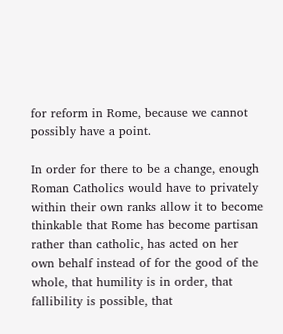for reform in Rome, because we cannot possibly have a point.

In order for there to be a change, enough Roman Catholics would have to privately within their own ranks allow it to become thinkable that Rome has become partisan rather than catholic, has acted on her own behalf instead of for the good of the whole, that humility is in order, that fallibility is possible, that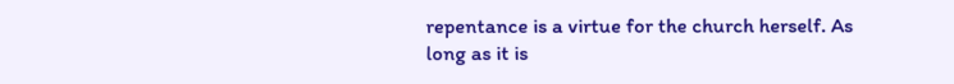repentance is a virtue for the church herself. As long as it is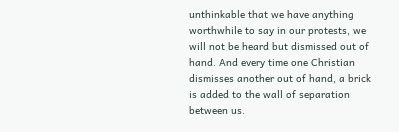unthinkable that we have anything worthwhile to say in our protests, we will not be heard but dismissed out of hand. And every time one Christian dismisses another out of hand, a brick is added to the wall of separation between us.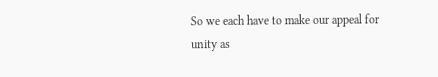So we each have to make our appeal for unity as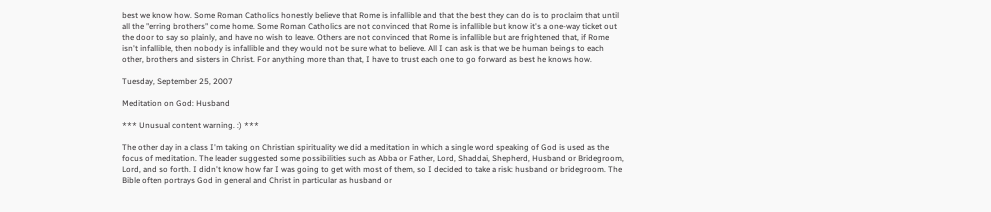best we know how. Some Roman Catholics honestly believe that Rome is infallible and that the best they can do is to proclaim that until all the "erring brothers" come home. Some Roman Catholics are not convinced that Rome is infallible but know it's a one-way ticket out the door to say so plainly, and have no wish to leave. Others are not convinced that Rome is infallible but are frightened that, if Rome isn't infallible, then nobody is infallible and they would not be sure what to believe. All I can ask is that we be human beings to each other, brothers and sisters in Christ. For anything more than that, I have to trust each one to go forward as best he knows how.

Tuesday, September 25, 2007

Meditation on God: Husband

*** Unusual content warning. :) ***

The other day in a class I'm taking on Christian spirituality we did a meditation in which a single word speaking of God is used as the focus of meditation. The leader suggested some possibilities such as Abba or Father, Lord, Shaddai, Shepherd, Husband or Bridegroom, Lord, and so forth. I didn't know how far I was going to get with most of them, so I decided to take a risk: husband or bridegroom. The Bible often portrays God in general and Christ in particular as husband or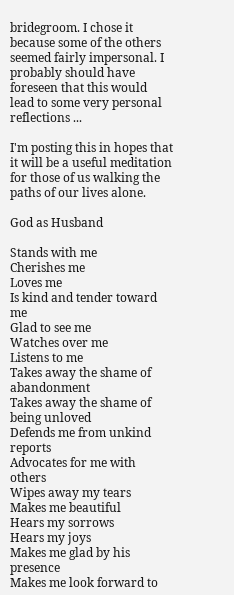bridegroom. I chose it because some of the others seemed fairly impersonal. I probably should have foreseen that this would lead to some very personal reflections ...

I'm posting this in hopes that it will be a useful meditation for those of us walking the paths of our lives alone.

God as Husband

Stands with me
Cherishes me
Loves me
Is kind and tender toward me
Glad to see me
Watches over me
Listens to me
Takes away the shame of abandonment
Takes away the shame of being unloved
Defends me from unkind reports
Advocates for me with others
Wipes away my tears
Makes me beautiful
Hears my sorrows
Hears my joys
Makes me glad by his presence
Makes me look forward to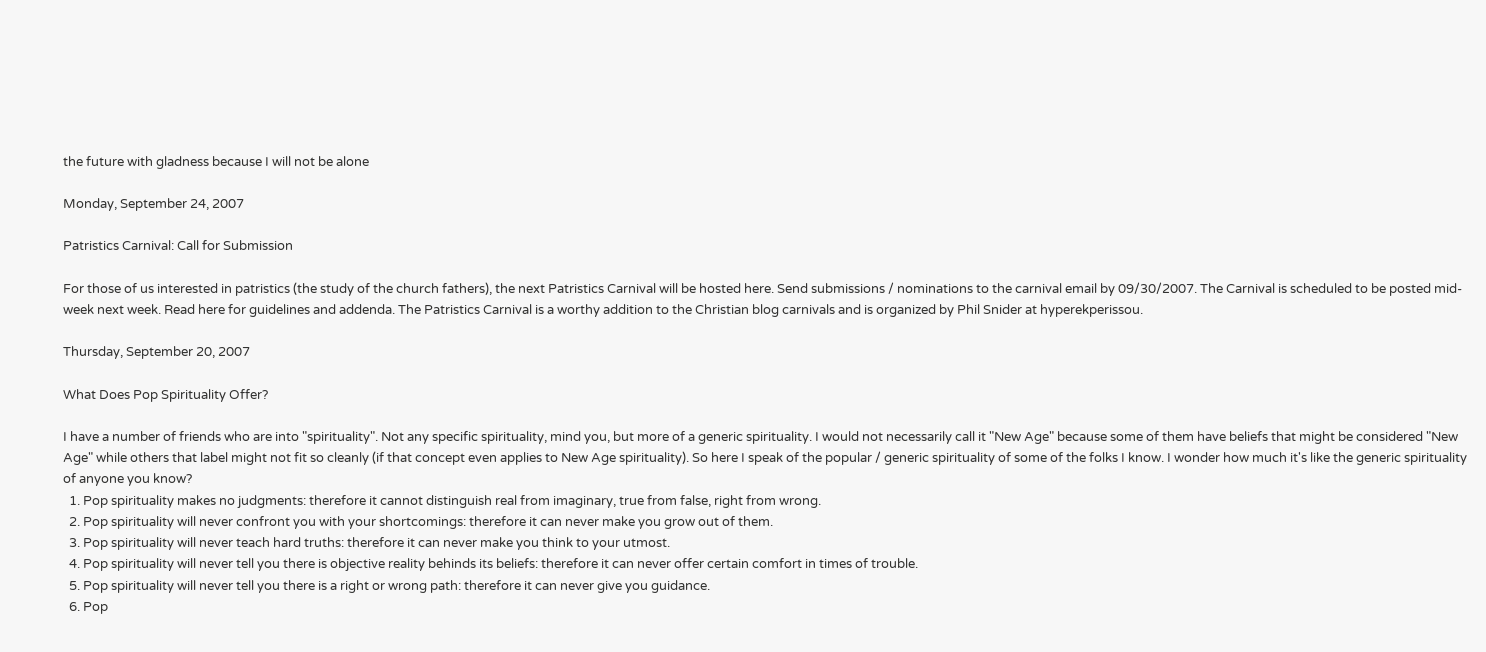the future with gladness because I will not be alone

Monday, September 24, 2007

Patristics Carnival: Call for Submission

For those of us interested in patristics (the study of the church fathers), the next Patristics Carnival will be hosted here. Send submissions / nominations to the carnival email by 09/30/2007. The Carnival is scheduled to be posted mid-week next week. Read here for guidelines and addenda. The Patristics Carnival is a worthy addition to the Christian blog carnivals and is organized by Phil Snider at hyperekperissou.

Thursday, September 20, 2007

What Does Pop Spirituality Offer?

I have a number of friends who are into "spirituality". Not any specific spirituality, mind you, but more of a generic spirituality. I would not necessarily call it "New Age" because some of them have beliefs that might be considered "New Age" while others that label might not fit so cleanly (if that concept even applies to New Age spirituality). So here I speak of the popular / generic spirituality of some of the folks I know. I wonder how much it's like the generic spirituality of anyone you know?
  1. Pop spirituality makes no judgments: therefore it cannot distinguish real from imaginary, true from false, right from wrong.
  2. Pop spirituality will never confront you with your shortcomings: therefore it can never make you grow out of them.
  3. Pop spirituality will never teach hard truths: therefore it can never make you think to your utmost.
  4. Pop spirituality will never tell you there is objective reality behinds its beliefs: therefore it can never offer certain comfort in times of trouble.
  5. Pop spirituality will never tell you there is a right or wrong path: therefore it can never give you guidance.
  6. Pop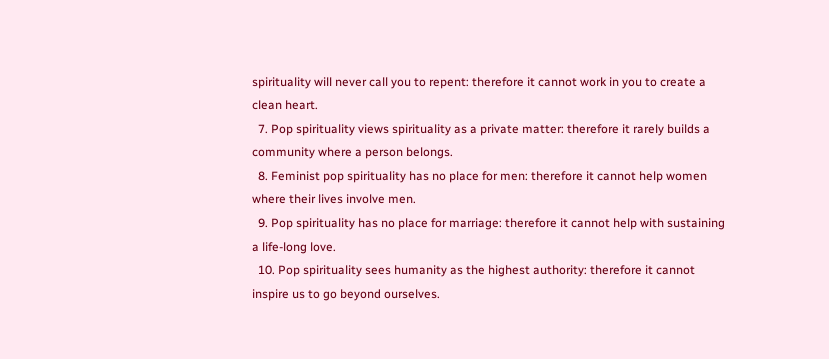spirituality will never call you to repent: therefore it cannot work in you to create a clean heart.
  7. Pop spirituality views spirituality as a private matter: therefore it rarely builds a community where a person belongs.
  8. Feminist pop spirituality has no place for men: therefore it cannot help women where their lives involve men.
  9. Pop spirituality has no place for marriage: therefore it cannot help with sustaining a life-long love.
  10. Pop spirituality sees humanity as the highest authority: therefore it cannot inspire us to go beyond ourselves.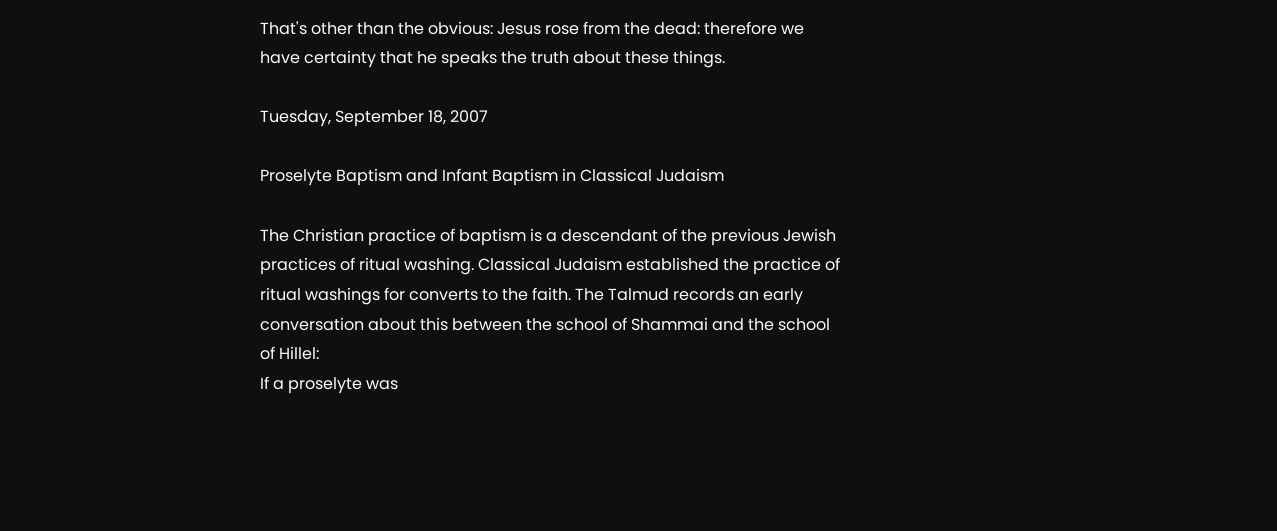That's other than the obvious: Jesus rose from the dead: therefore we have certainty that he speaks the truth about these things.

Tuesday, September 18, 2007

Proselyte Baptism and Infant Baptism in Classical Judaism

The Christian practice of baptism is a descendant of the previous Jewish practices of ritual washing. Classical Judaism established the practice of ritual washings for converts to the faith. The Talmud records an early conversation about this between the school of Shammai and the school of Hillel:
If a proselyte was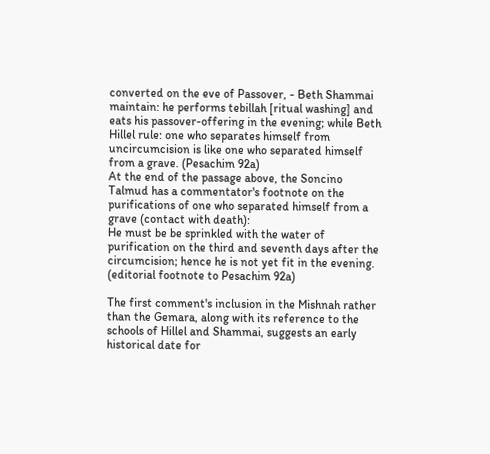converted on the eve of Passover, - Beth Shammai maintain: he performs tebillah [ritual washing] and eats his passover-offering in the evening; while Beth Hillel rule: one who separates himself from uncircumcision is like one who separated himself from a grave. (Pesachim 92a)
At the end of the passage above, the Soncino Talmud has a commentator's footnote on the purifications of one who separated himself from a grave (contact with death):
He must be be sprinkled with the water of purification on the third and seventh days after the circumcision; hence he is not yet fit in the evening. (editorial footnote to Pesachim 92a)

The first comment's inclusion in the Mishnah rather than the Gemara, along with its reference to the schools of Hillel and Shammai, suggests an early historical date for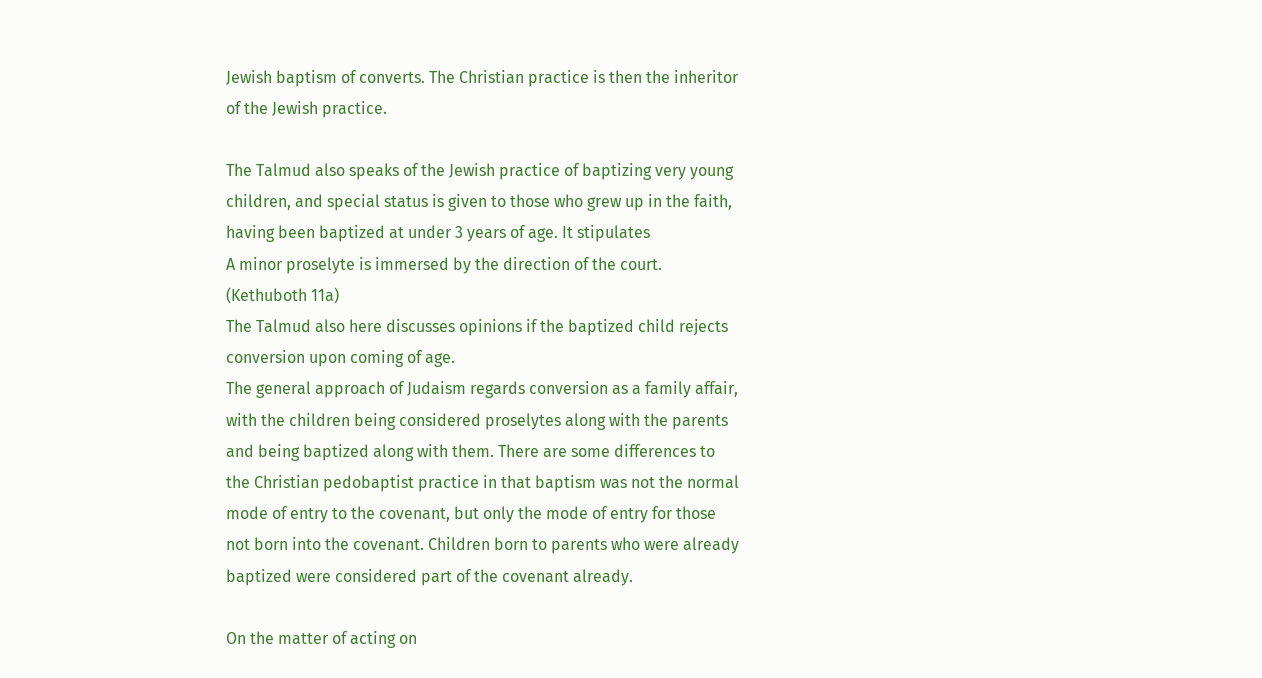Jewish baptism of converts. The Christian practice is then the inheritor of the Jewish practice.

The Talmud also speaks of the Jewish practice of baptizing very young children, and special status is given to those who grew up in the faith, having been baptized at under 3 years of age. It stipulates
A minor proselyte is immersed by the direction of the court. (Kethuboth 11a)
The Talmud also here discusses opinions if the baptized child rejects conversion upon coming of age.
The general approach of Judaism regards conversion as a family affair, with the children being considered proselytes along with the parents and being baptized along with them. There are some differences to the Christian pedobaptist practice in that baptism was not the normal mode of entry to the covenant, but only the mode of entry for those not born into the covenant. Children born to parents who were already baptized were considered part of the covenant already.

On the matter of acting on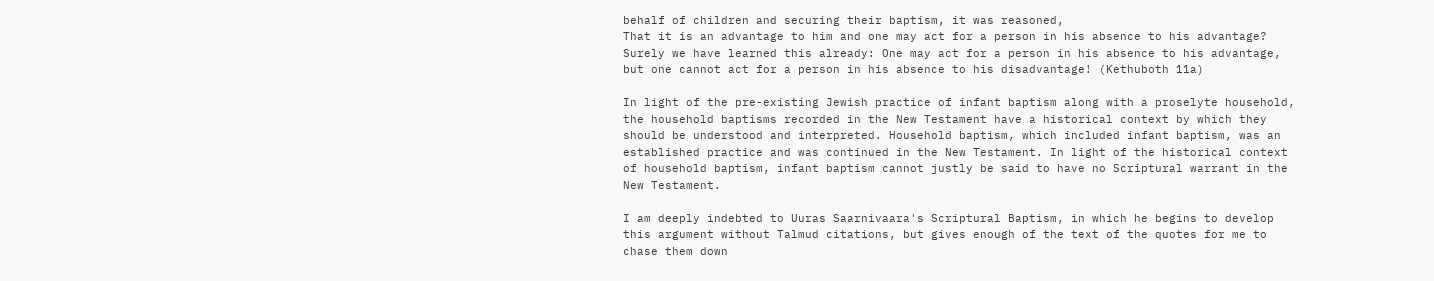behalf of children and securing their baptism, it was reasoned,
That it is an advantage to him and one may act for a person in his absence to his advantage? Surely we have learned this already: One may act for a person in his absence to his advantage, but one cannot act for a person in his absence to his disadvantage! (Kethuboth 11a)

In light of the pre-existing Jewish practice of infant baptism along with a proselyte household, the household baptisms recorded in the New Testament have a historical context by which they should be understood and interpreted. Household baptism, which included infant baptism, was an established practice and was continued in the New Testament. In light of the historical context of household baptism, infant baptism cannot justly be said to have no Scriptural warrant in the New Testament.

I am deeply indebted to Uuras Saarnivaara's Scriptural Baptism, in which he begins to develop this argument without Talmud citations, but gives enough of the text of the quotes for me to chase them down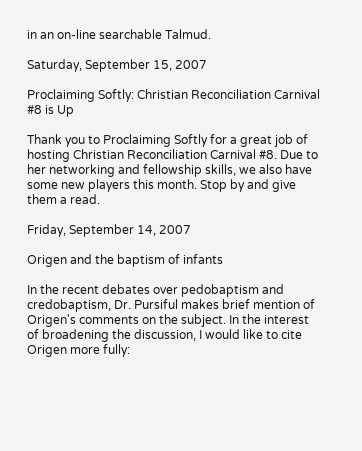in an on-line searchable Talmud.

Saturday, September 15, 2007

Proclaiming Softly: Christian Reconciliation Carnival #8 is Up

Thank you to Proclaiming Softly for a great job of hosting Christian Reconciliation Carnival #8. Due to her networking and fellowship skills, we also have some new players this month. Stop by and give them a read.

Friday, September 14, 2007

Origen and the baptism of infants

In the recent debates over pedobaptism and credobaptism, Dr. Pursiful makes brief mention of Origen's comments on the subject. In the interest of broadening the discussion, I would like to cite Origen more fully: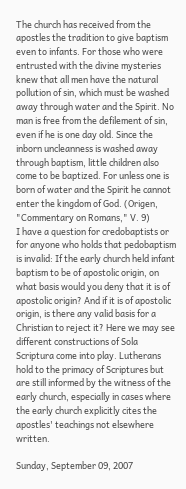The church has received from the apostles the tradition to give baptism even to infants. For those who were entrusted with the divine mysteries knew that all men have the natural pollution of sin, which must be washed away through water and the Spirit. No man is free from the defilement of sin, even if he is one day old. Since the inborn uncleanness is washed away through baptism, little children also come to be baptized. For unless one is born of water and the Spirit he cannot enter the kingdom of God. (Origen, "Commentary on Romans," V. 9)
I have a question for credobaptists or for anyone who holds that pedobaptism is invalid: If the early church held infant baptism to be of apostolic origin, on what basis would you deny that it is of apostolic origin? And if it is of apostolic origin, is there any valid basis for a Christian to reject it? Here we may see different constructions of Sola Scriptura come into play. Lutherans hold to the primacy of Scriptures but are still informed by the witness of the early church, especially in cases where the early church explicitly cites the apostles' teachings not elsewhere written.

Sunday, September 09, 2007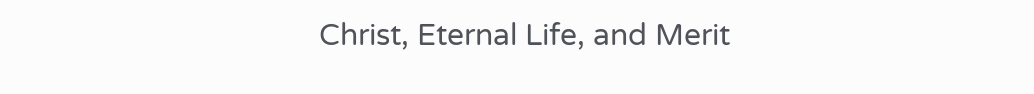Christ, Eternal Life, and Merit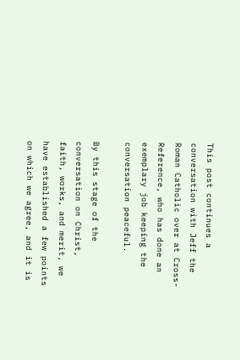This post continues a conversation with Jeff the Roman Catholic over at Cross-Reference, who has done an exemplary job keeping the conversation peaceful.

By this stage of the conversation on Christ, faith, works, and merit, we have established a few points on which we agree, and it is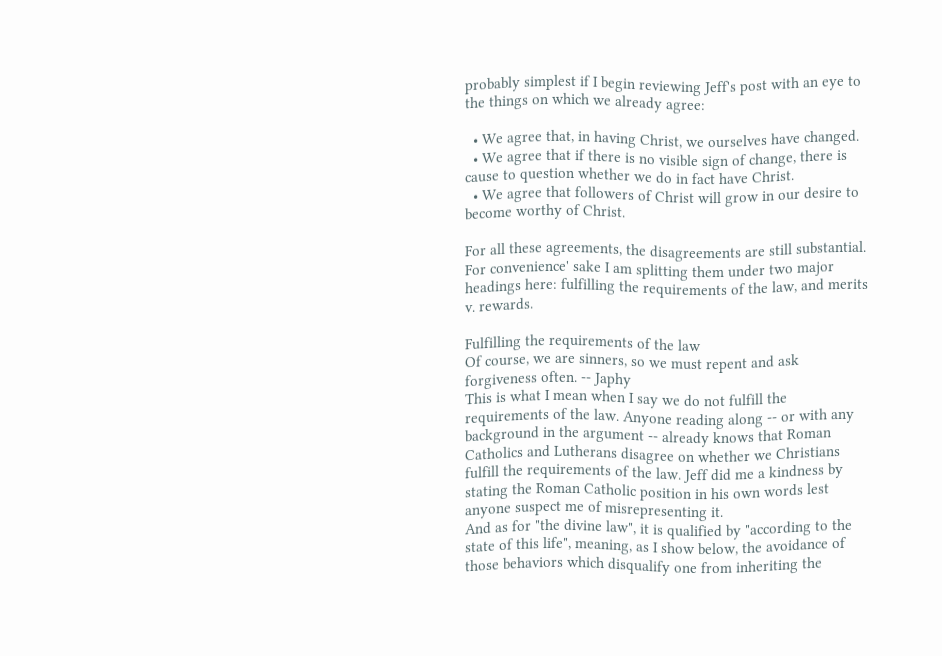probably simplest if I begin reviewing Jeff's post with an eye to the things on which we already agree:

  • We agree that, in having Christ, we ourselves have changed.
  • We agree that if there is no visible sign of change, there is cause to question whether we do in fact have Christ.
  • We agree that followers of Christ will grow in our desire to become worthy of Christ.

For all these agreements, the disagreements are still substantial. For convenience' sake I am splitting them under two major headings here: fulfilling the requirements of the law, and merits v. rewards.

Fulfilling the requirements of the law
Of course, we are sinners, so we must repent and ask forgiveness often. -- Japhy
This is what I mean when I say we do not fulfill the requirements of the law. Anyone reading along -- or with any background in the argument -- already knows that Roman Catholics and Lutherans disagree on whether we Christians fulfill the requirements of the law. Jeff did me a kindness by stating the Roman Catholic position in his own words lest anyone suspect me of misrepresenting it.
And as for "the divine law", it is qualified by "according to the state of this life", meaning, as I show below, the avoidance of those behaviors which disqualify one from inheriting the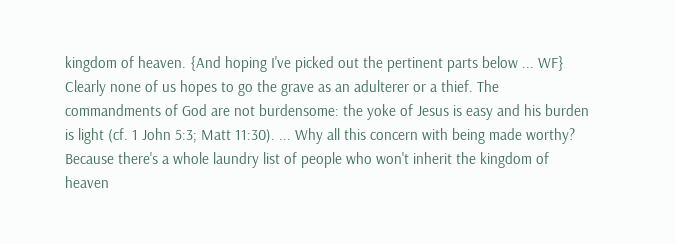kingdom of heaven. {And hoping I've picked out the pertinent parts below ... WF} Clearly none of us hopes to go the grave as an adulterer or a thief. The commandments of God are not burdensome: the yoke of Jesus is easy and his burden is light (cf. 1 John 5:3; Matt 11:30). ... Why all this concern with being made worthy? Because there's a whole laundry list of people who won't inherit the kingdom of heaven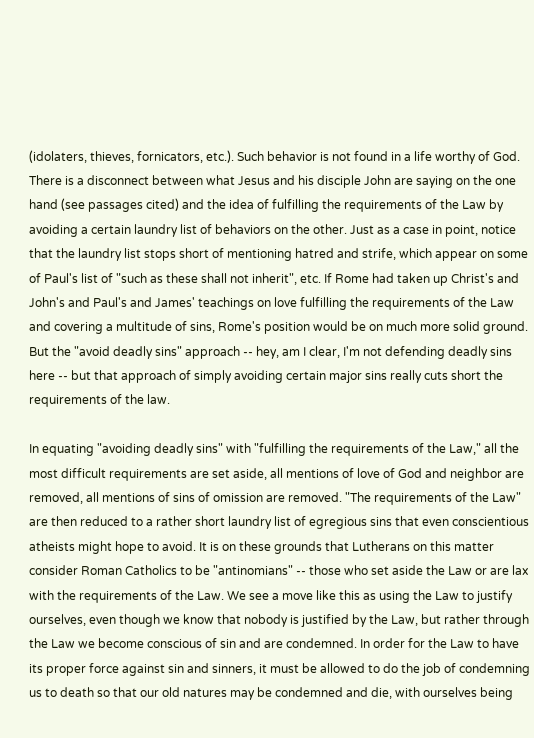(idolaters, thieves, fornicators, etc.). Such behavior is not found in a life worthy of God.
There is a disconnect between what Jesus and his disciple John are saying on the one hand (see passages cited) and the idea of fulfilling the requirements of the Law by avoiding a certain laundry list of behaviors on the other. Just as a case in point, notice that the laundry list stops short of mentioning hatred and strife, which appear on some of Paul's list of "such as these shall not inherit", etc. If Rome had taken up Christ's and John's and Paul's and James' teachings on love fulfilling the requirements of the Law and covering a multitude of sins, Rome's position would be on much more solid ground. But the "avoid deadly sins" approach -- hey, am I clear, I'm not defending deadly sins here -- but that approach of simply avoiding certain major sins really cuts short the requirements of the law.

In equating "avoiding deadly sins" with "fulfilling the requirements of the Law," all the most difficult requirements are set aside, all mentions of love of God and neighbor are removed, all mentions of sins of omission are removed. "The requirements of the Law" are then reduced to a rather short laundry list of egregious sins that even conscientious atheists might hope to avoid. It is on these grounds that Lutherans on this matter consider Roman Catholics to be "antinomians" -- those who set aside the Law or are lax with the requirements of the Law. We see a move like this as using the Law to justify ourselves, even though we know that nobody is justified by the Law, but rather through the Law we become conscious of sin and are condemned. In order for the Law to have its proper force against sin and sinners, it must be allowed to do the job of condemning us to death so that our old natures may be condemned and die, with ourselves being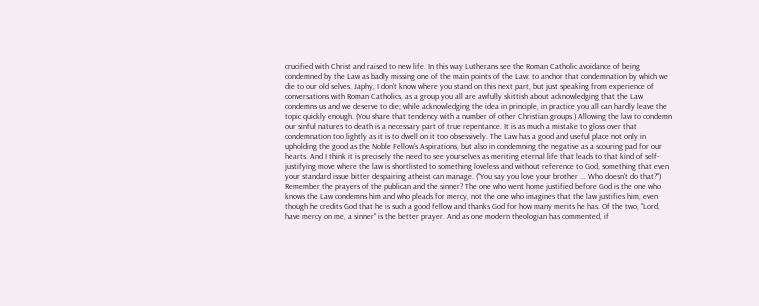crucified with Christ and raised to new life. In this way Lutherans see the Roman Catholic avoidance of being condemned by the Law as badly missing one of the main points of the Law: to anchor that condemnation by which we die to our old selves. Japhy, I don't know where you stand on this next part, but just speaking from experience of conversations with Roman Catholics, as a group you all are awfully skittish about acknowledging that the Law condemns us and we deserve to die; while acknowledging the idea in principle, in practice you all can hardly leave the topic quickly enough. (You share that tendency with a number of other Christian groups.) Allowing the law to condemn our sinful natures to death is a necessary part of true repentance. It is as much a mistake to gloss over that condemnation too lightly as it is to dwell on it too obsessively. The Law has a good and useful place not only in upholding the good as the Noble Fellow's Aspirations, but also in condemning the negative as a scouring pad for our hearts. And I think it is precisely the need to see yourselves as meriting eternal life that leads to that kind of self-justifying move where the law is shortlisted to something loveless and without reference to God, something that even your standard issue bitter despairing atheist can manage. ("You say you love your brother ... Who doesn't do that?") Remember the prayers of the publican and the sinner? The one who went home justified before God is the one who knows the Law condemns him and who pleads for mercy, not the one who imagines that the law justifies him, even though he credits God that he is such a good fellow and thanks God for how many merits he has. Of the two, "Lord, have mercy on me, a sinner" is the better prayer. And as one modern theologian has commented, if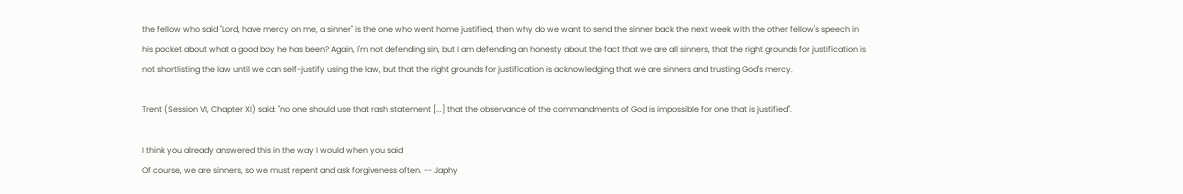the fellow who said "Lord, have mercy on me, a sinner" is the one who went home justified, then why do we want to send the sinner back the next week with the other fellow's speech in his pocket about what a good boy he has been? Again, I'm not defending sin, but I am defending an honesty about the fact that we are all sinners, that the right grounds for justification is not shortlisting the law until we can self-justify using the law, but that the right grounds for justification is acknowledging that we are sinners and trusting God's mercy.

Trent (Session VI, Chapter XI) said: "no one should use that rash statement [...] that the observance of the commandments of God is impossible for one that is justified".

I think you already answered this in the way I would when you said
Of course, we are sinners, so we must repent and ask forgiveness often. -- Japhy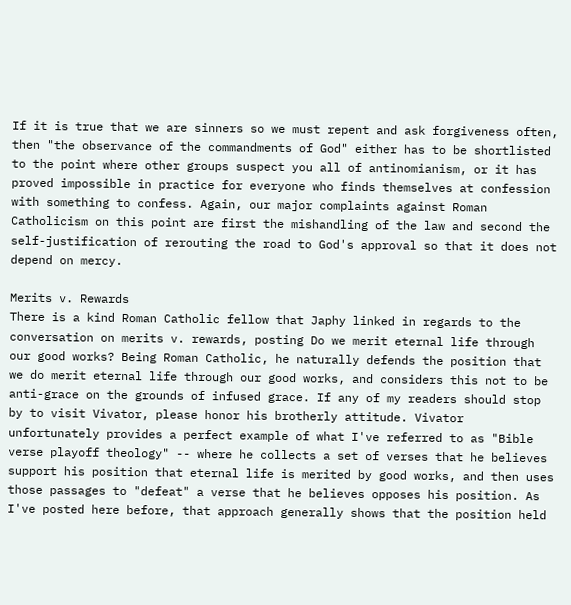If it is true that we are sinners so we must repent and ask forgiveness often, then "the observance of the commandments of God" either has to be shortlisted to the point where other groups suspect you all of antinomianism, or it has proved impossible in practice for everyone who finds themselves at confession with something to confess. Again, our major complaints against Roman Catholicism on this point are first the mishandling of the law and second the self-justification of rerouting the road to God's approval so that it does not depend on mercy.

Merits v. Rewards
There is a kind Roman Catholic fellow that Japhy linked in regards to the conversation on merits v. rewards, posting Do we merit eternal life through our good works? Being Roman Catholic, he naturally defends the position that we do merit eternal life through our good works, and considers this not to be anti-grace on the grounds of infused grace. If any of my readers should stop by to visit Vivator, please honor his brotherly attitude. Vivator unfortunately provides a perfect example of what I've referred to as "Bible verse playoff theology" -- where he collects a set of verses that he believes support his position that eternal life is merited by good works, and then uses those passages to "defeat" a verse that he believes opposes his position. As I've posted here before, that approach generally shows that the position held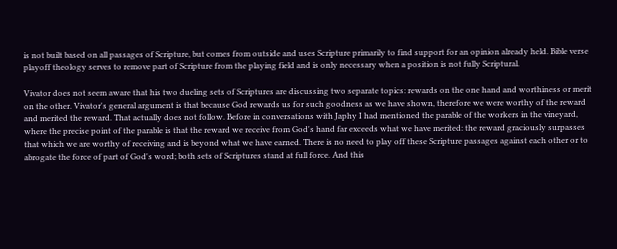is not built based on all passages of Scripture, but comes from outside and uses Scripture primarily to find support for an opinion already held. Bible verse playoff theology serves to remove part of Scripture from the playing field and is only necessary when a position is not fully Scriptural.

Vivator does not seem aware that his two dueling sets of Scriptures are discussing two separate topics: rewards on the one hand and worthiness or merit on the other. Vivator's general argument is that because God rewards us for such goodness as we have shown, therefore we were worthy of the reward and merited the reward. That actually does not follow. Before in conversations with Japhy I had mentioned the parable of the workers in the vineyard, where the precise point of the parable is that the reward we receive from God's hand far exceeds what we have merited: the reward graciously surpasses that which we are worthy of receiving and is beyond what we have earned. There is no need to play off these Scripture passages against each other or to abrogate the force of part of God's word; both sets of Scriptures stand at full force. And this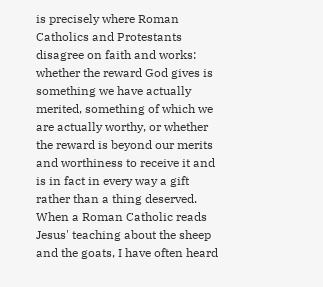is precisely where Roman Catholics and Protestants disagree on faith and works: whether the reward God gives is something we have actually merited, something of which we are actually worthy, or whether the reward is beyond our merits and worthiness to receive it and is in fact in every way a gift rather than a thing deserved. When a Roman Catholic reads Jesus' teaching about the sheep and the goats, I have often heard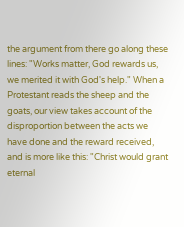the argument from there go along these lines: "Works matter, God rewards us, we merited it with God's help." When a Protestant reads the sheep and the goats, our view takes account of the disproportion between the acts we have done and the reward received, and is more like this: "Christ would grant eternal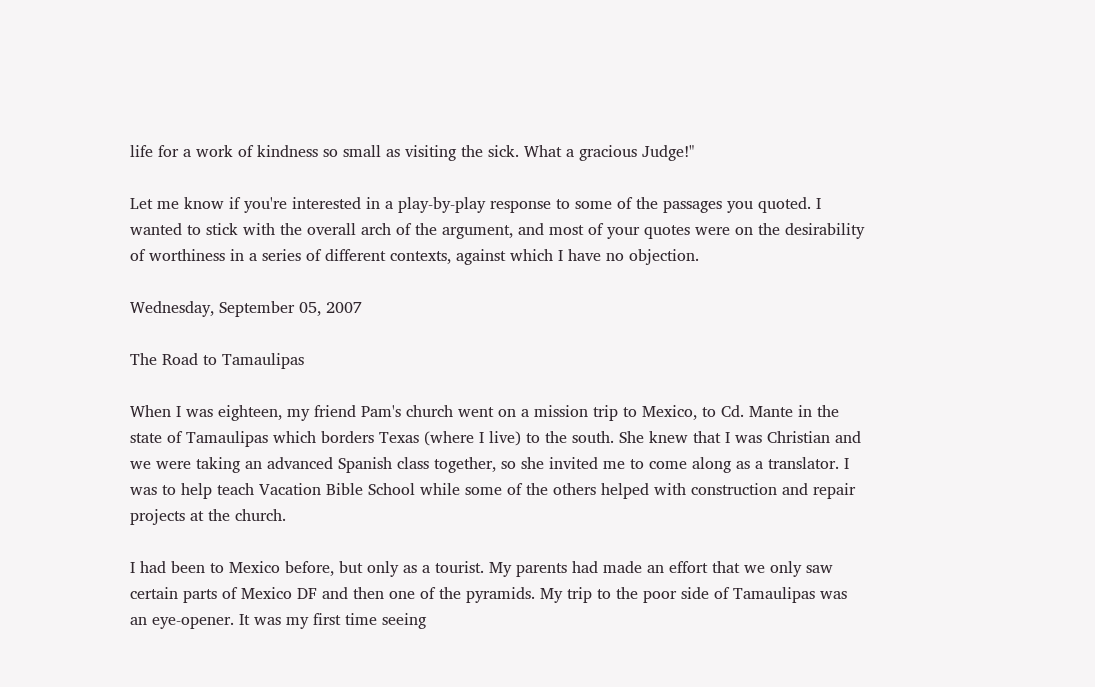life for a work of kindness so small as visiting the sick. What a gracious Judge!"

Let me know if you're interested in a play-by-play response to some of the passages you quoted. I wanted to stick with the overall arch of the argument, and most of your quotes were on the desirability of worthiness in a series of different contexts, against which I have no objection.

Wednesday, September 05, 2007

The Road to Tamaulipas

When I was eighteen, my friend Pam's church went on a mission trip to Mexico, to Cd. Mante in the state of Tamaulipas which borders Texas (where I live) to the south. She knew that I was Christian and we were taking an advanced Spanish class together, so she invited me to come along as a translator. I was to help teach Vacation Bible School while some of the others helped with construction and repair projects at the church.

I had been to Mexico before, but only as a tourist. My parents had made an effort that we only saw certain parts of Mexico DF and then one of the pyramids. My trip to the poor side of Tamaulipas was an eye-opener. It was my first time seeing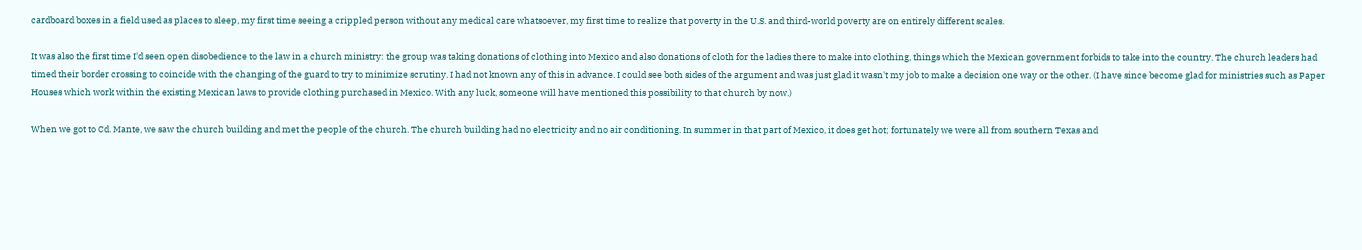cardboard boxes in a field used as places to sleep, my first time seeing a crippled person without any medical care whatsoever, my first time to realize that poverty in the U.S. and third-world poverty are on entirely different scales.

It was also the first time I'd seen open disobedience to the law in a church ministry: the group was taking donations of clothing into Mexico and also donations of cloth for the ladies there to make into clothing, things which the Mexican government forbids to take into the country. The church leaders had timed their border crossing to coincide with the changing of the guard to try to minimize scrutiny. I had not known any of this in advance. I could see both sides of the argument and was just glad it wasn't my job to make a decision one way or the other. (I have since become glad for ministries such as Paper Houses which work within the existing Mexican laws to provide clothing purchased in Mexico. With any luck, someone will have mentioned this possibility to that church by now.)

When we got to Cd. Mante, we saw the church building and met the people of the church. The church building had no electricity and no air conditioning. In summer in that part of Mexico, it does get hot; fortunately we were all from southern Texas and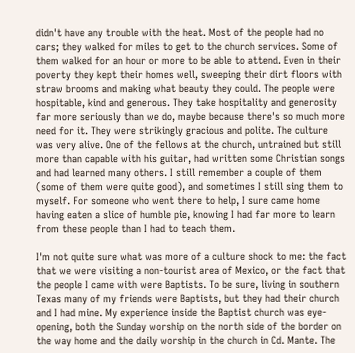didn't have any trouble with the heat. Most of the people had no cars; they walked for miles to get to the church services. Some of them walked for an hour or more to be able to attend. Even in their poverty they kept their homes well, sweeping their dirt floors with straw brooms and making what beauty they could. The people were hospitable, kind and generous. They take hospitality and generosity far more seriously than we do, maybe because there's so much more need for it. They were strikingly gracious and polite. The culture was very alive. One of the fellows at the church, untrained but still more than capable with his guitar, had written some Christian songs and had learned many others. I still remember a couple of them (some of them were quite good), and sometimes I still sing them to myself. For someone who went there to help, I sure came home having eaten a slice of humble pie, knowing I had far more to learn from these people than I had to teach them.

I'm not quite sure what was more of a culture shock to me: the fact that we were visiting a non-tourist area of Mexico, or the fact that the people I came with were Baptists. To be sure, living in southern Texas many of my friends were Baptists, but they had their church and I had mine. My experience inside the Baptist church was eye-opening, both the Sunday worship on the north side of the border on the way home and the daily worship in the church in Cd. Mante. The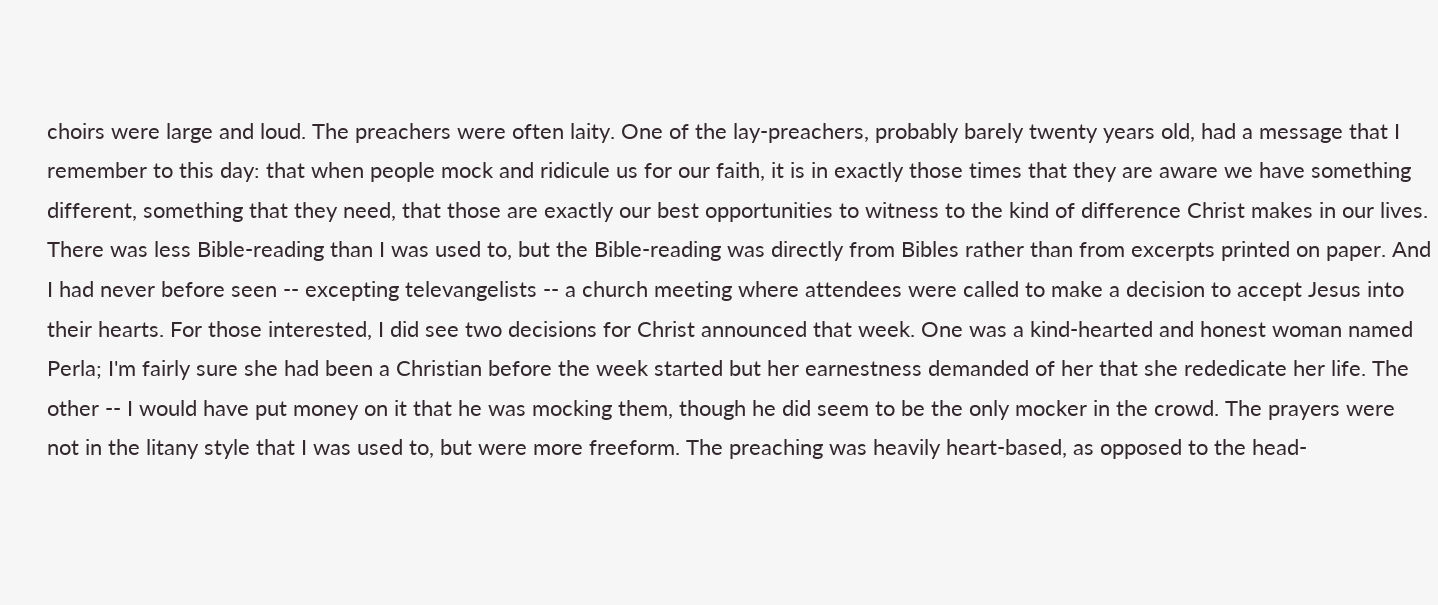choirs were large and loud. The preachers were often laity. One of the lay-preachers, probably barely twenty years old, had a message that I remember to this day: that when people mock and ridicule us for our faith, it is in exactly those times that they are aware we have something different, something that they need, that those are exactly our best opportunities to witness to the kind of difference Christ makes in our lives. There was less Bible-reading than I was used to, but the Bible-reading was directly from Bibles rather than from excerpts printed on paper. And I had never before seen -- excepting televangelists -- a church meeting where attendees were called to make a decision to accept Jesus into their hearts. For those interested, I did see two decisions for Christ announced that week. One was a kind-hearted and honest woman named Perla; I'm fairly sure she had been a Christian before the week started but her earnestness demanded of her that she rededicate her life. The other -- I would have put money on it that he was mocking them, though he did seem to be the only mocker in the crowd. The prayers were not in the litany style that I was used to, but were more freeform. The preaching was heavily heart-based, as opposed to the head-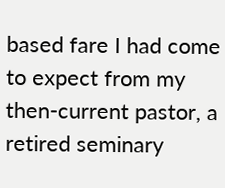based fare I had come to expect from my then-current pastor, a retired seminary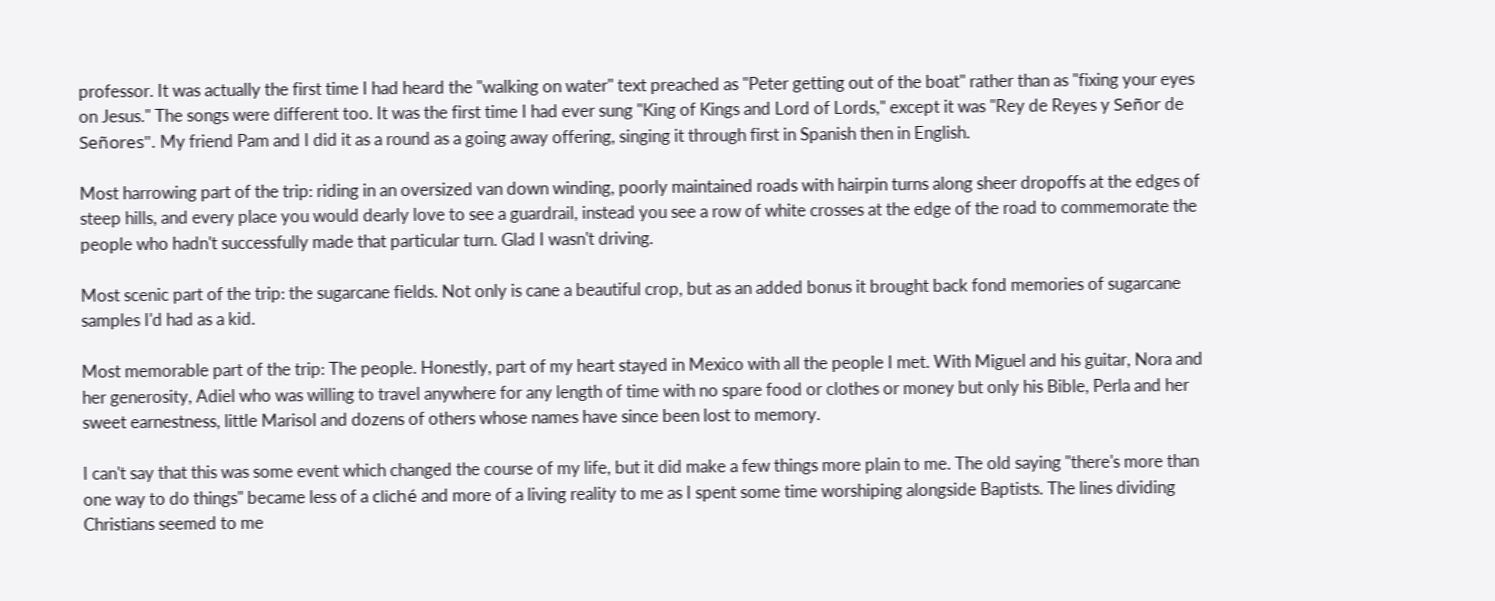professor. It was actually the first time I had heard the "walking on water" text preached as "Peter getting out of the boat" rather than as "fixing your eyes on Jesus." The songs were different too. It was the first time I had ever sung "King of Kings and Lord of Lords," except it was "Rey de Reyes y Señor de Señores". My friend Pam and I did it as a round as a going away offering, singing it through first in Spanish then in English.

Most harrowing part of the trip: riding in an oversized van down winding, poorly maintained roads with hairpin turns along sheer dropoffs at the edges of steep hills, and every place you would dearly love to see a guardrail, instead you see a row of white crosses at the edge of the road to commemorate the people who hadn't successfully made that particular turn. Glad I wasn't driving.

Most scenic part of the trip: the sugarcane fields. Not only is cane a beautiful crop, but as an added bonus it brought back fond memories of sugarcane samples I'd had as a kid.

Most memorable part of the trip: The people. Honestly, part of my heart stayed in Mexico with all the people I met. With Miguel and his guitar, Nora and her generosity, Adiel who was willing to travel anywhere for any length of time with no spare food or clothes or money but only his Bible, Perla and her sweet earnestness, little Marisol and dozens of others whose names have since been lost to memory.

I can't say that this was some event which changed the course of my life, but it did make a few things more plain to me. The old saying "there's more than one way to do things" became less of a cliché and more of a living reality to me as I spent some time worshiping alongside Baptists. The lines dividing Christians seemed to me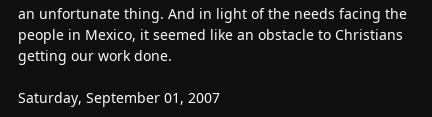an unfortunate thing. And in light of the needs facing the people in Mexico, it seemed like an obstacle to Christians getting our work done.

Saturday, September 01, 2007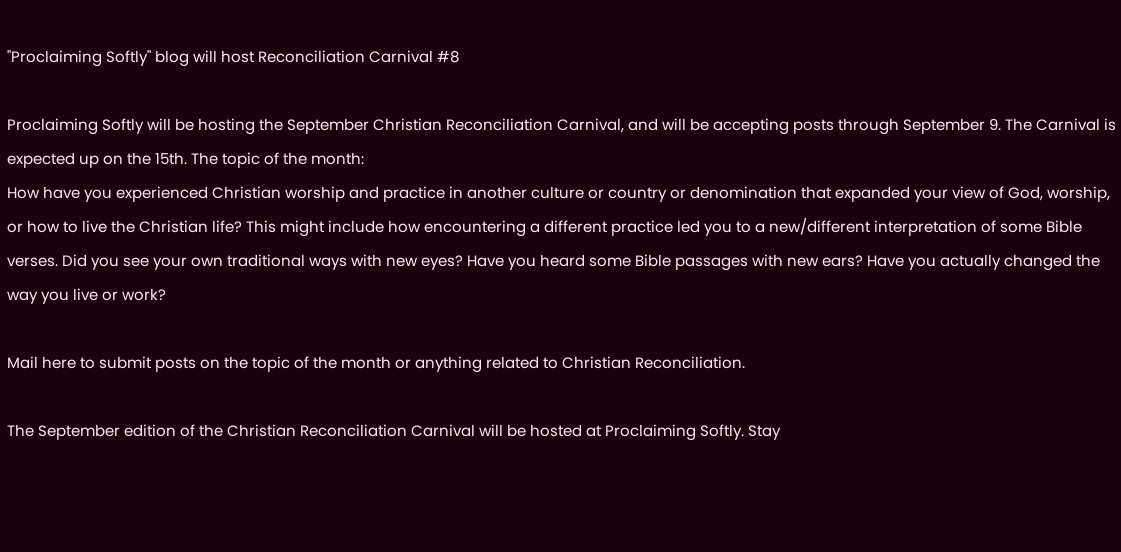"Proclaiming Softly" blog will host Reconciliation Carnival #8

Proclaiming Softly will be hosting the September Christian Reconciliation Carnival, and will be accepting posts through September 9. The Carnival is expected up on the 15th. The topic of the month:
How have you experienced Christian worship and practice in another culture or country or denomination that expanded your view of God, worship, or how to live the Christian life? This might include how encountering a different practice led you to a new/different interpretation of some Bible verses. Did you see your own traditional ways with new eyes? Have you heard some Bible passages with new ears? Have you actually changed the way you live or work?

Mail here to submit posts on the topic of the month or anything related to Christian Reconciliation.

The September edition of the Christian Reconciliation Carnival will be hosted at Proclaiming Softly. Stay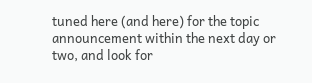tuned here (and here) for the topic announcement within the next day or two, and look for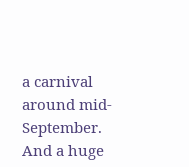a carnival around mid-September. And a huge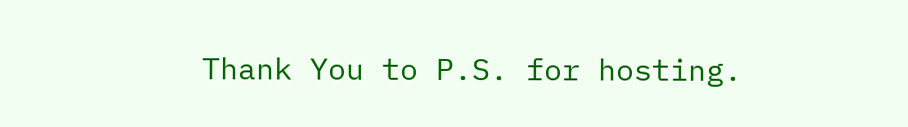Thank You to P.S. for hosting.